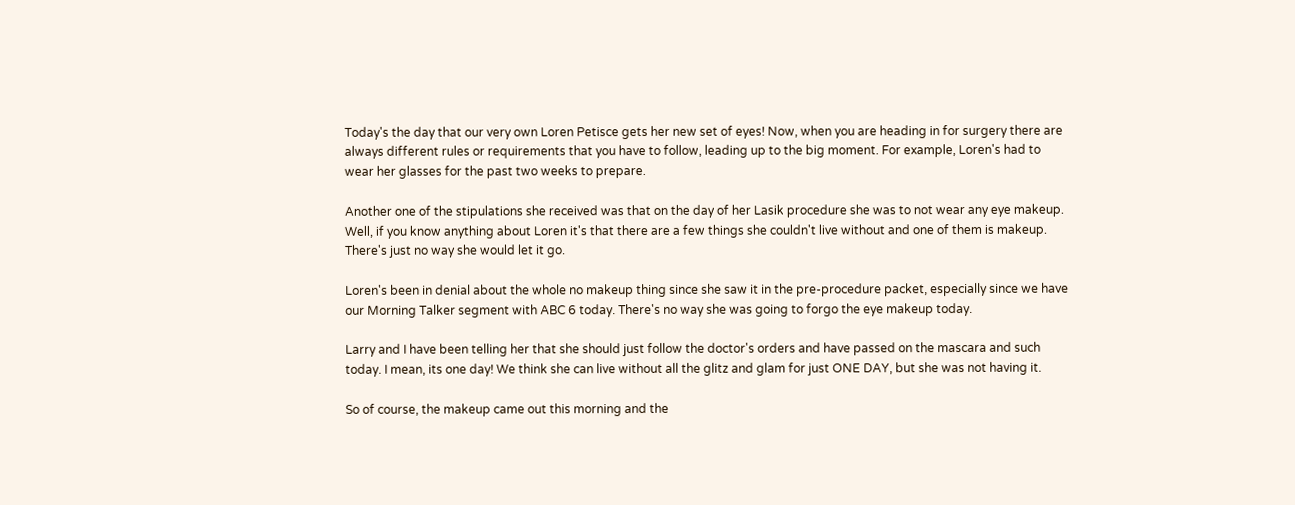Today's the day that our very own Loren Petisce gets her new set of eyes! Now, when you are heading in for surgery there are always different rules or requirements that you have to follow, leading up to the big moment. For example, Loren's had to wear her glasses for the past two weeks to prepare.

Another one of the stipulations she received was that on the day of her Lasik procedure she was to not wear any eye makeup. Well, if you know anything about Loren it's that there are a few things she couldn't live without and one of them is makeup. There's just no way she would let it go.

Loren's been in denial about the whole no makeup thing since she saw it in the pre-procedure packet, especially since we have our Morning Talker segment with ABC 6 today. There's no way she was going to forgo the eye makeup today.

Larry and I have been telling her that she should just follow the doctor's orders and have passed on the mascara and such today. I mean, its one day! We think she can live without all the glitz and glam for just ONE DAY, but she was not having it.

So of course, the makeup came out this morning and the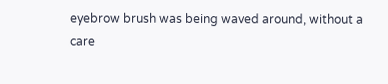eyebrow brush was being waved around, without a care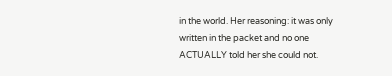in the world. Her reasoning: it was only written in the packet and no one ACTUALLY told her she could not.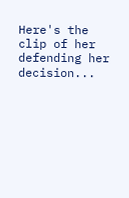Here's the clip of her defending her decision...